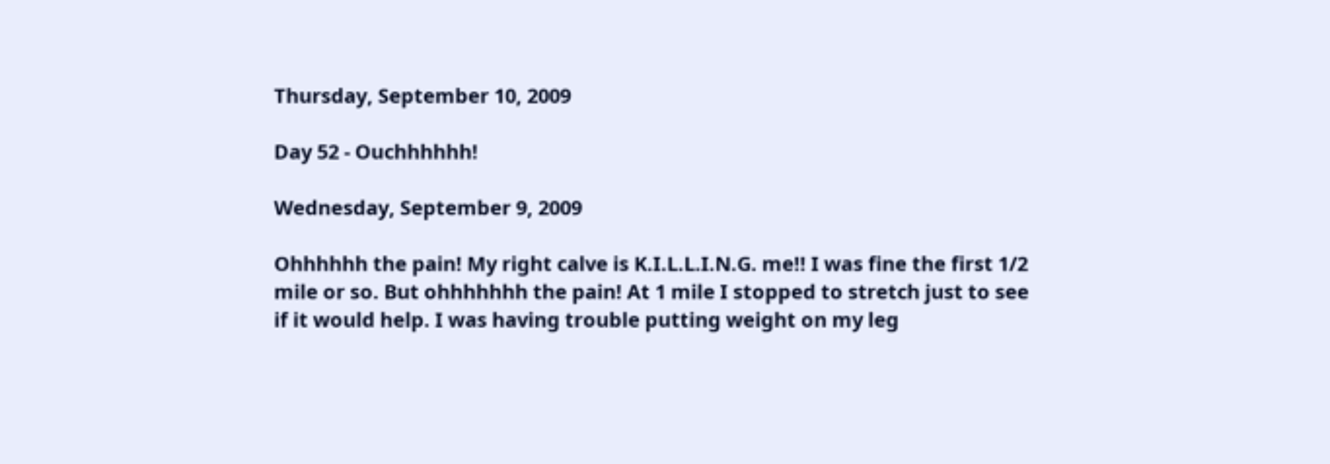Thursday, September 10, 2009

Day 52 - Ouchhhhhh!

Wednesday, September 9, 2009

Ohhhhhh the pain! My right calve is K.I.L.L.I.N.G. me!! I was fine the first 1/2 mile or so. But ohhhhhhh the pain! At 1 mile I stopped to stretch just to see if it would help. I was having trouble putting weight on my leg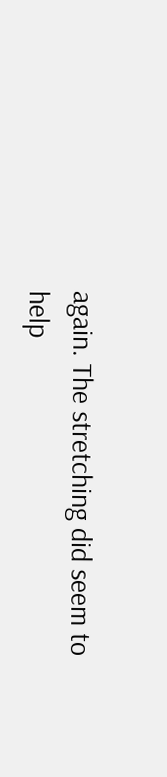again. The stretching did seem to help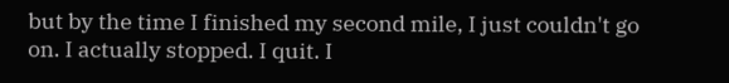but by the time I finished my second mile, I just couldn't go on. I actually stopped. I quit. I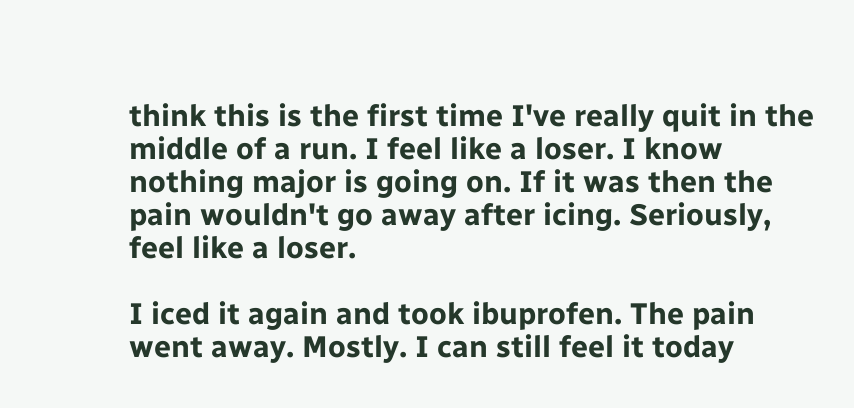think this is the first time I've really quit in the middle of a run. I feel like a loser. I know nothing major is going on. If it was then the pain wouldn't go away after icing. Seriously, feel like a loser.

I iced it again and took ibuprofen. The pain went away. Mostly. I can still feel it today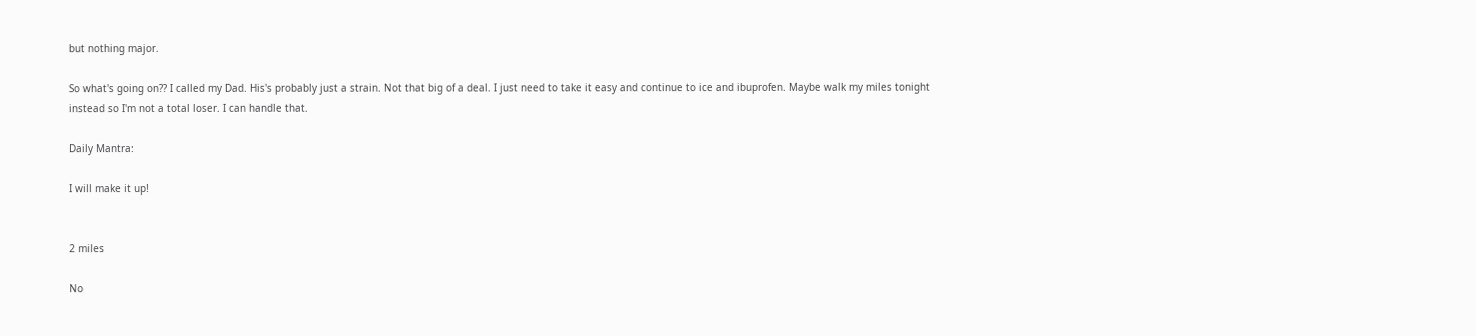but nothing major.

So what's going on?? I called my Dad. His's probably just a strain. Not that big of a deal. I just need to take it easy and continue to ice and ibuprofen. Maybe walk my miles tonight instead so I'm not a total loser. I can handle that.

Daily Mantra:

I will make it up!


2 miles

No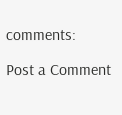comments:

Post a Comment